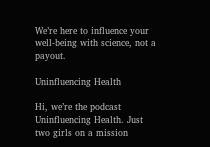We’re here to influence your well-being with science, not a payout.

Uninfluencing Health

Hi, we’re the podcast Uninfluencing Health. Just two girls on a mission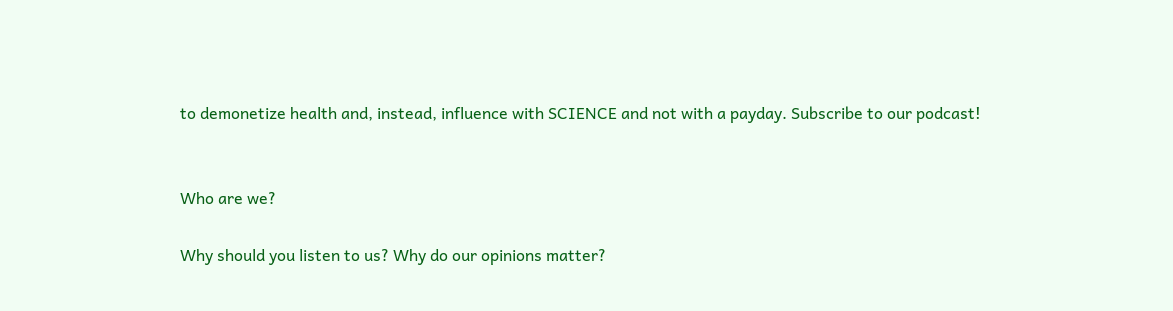to demonetize health and, instead, influence with SCIENCE and not with a payday. Subscribe to our podcast!


Who are we?

Why should you listen to us? Why do our opinions matter?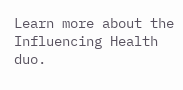Learn more about the Influencing Health duo.